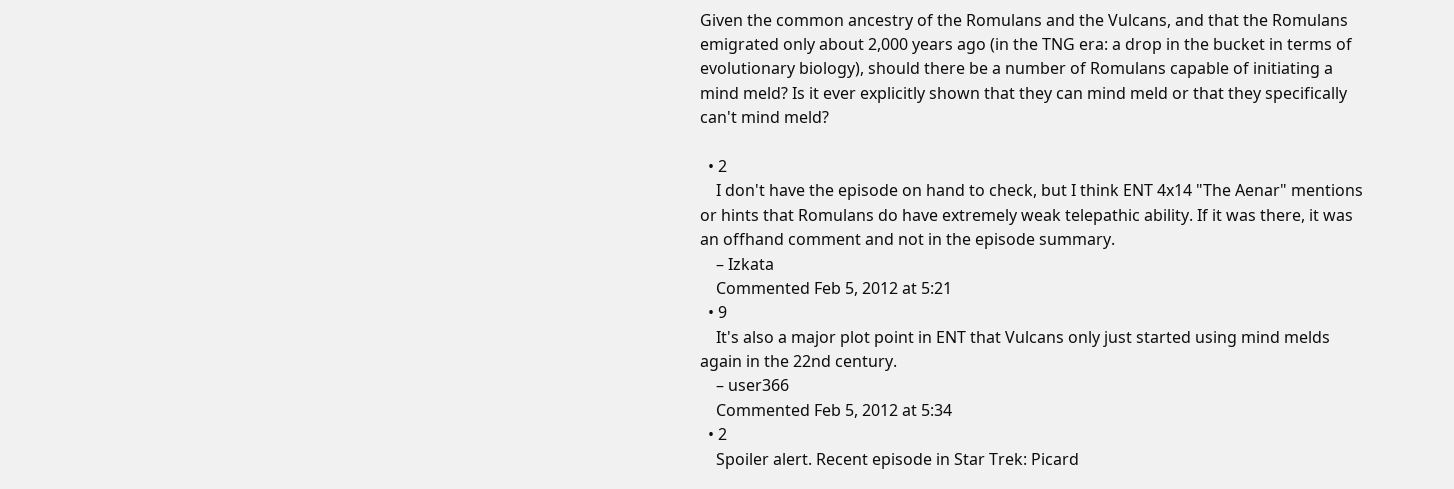Given the common ancestry of the Romulans and the Vulcans, and that the Romulans emigrated only about 2,000 years ago (in the TNG era: a drop in the bucket in terms of evolutionary biology), should there be a number of Romulans capable of initiating a mind meld? Is it ever explicitly shown that they can mind meld or that they specifically can't mind meld?

  • 2
    I don't have the episode on hand to check, but I think ENT 4x14 "The Aenar" mentions or hints that Romulans do have extremely weak telepathic ability. If it was there, it was an offhand comment and not in the episode summary.
    – Izkata
    Commented Feb 5, 2012 at 5:21
  • 9
    It's also a major plot point in ENT that Vulcans only just started using mind melds again in the 22nd century.
    – user366
    Commented Feb 5, 2012 at 5:34
  • 2
    Spoiler alert. Recent episode in Star Trek: Picard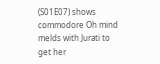(S01E07) shows commodore Oh mind melds with Jurati to get her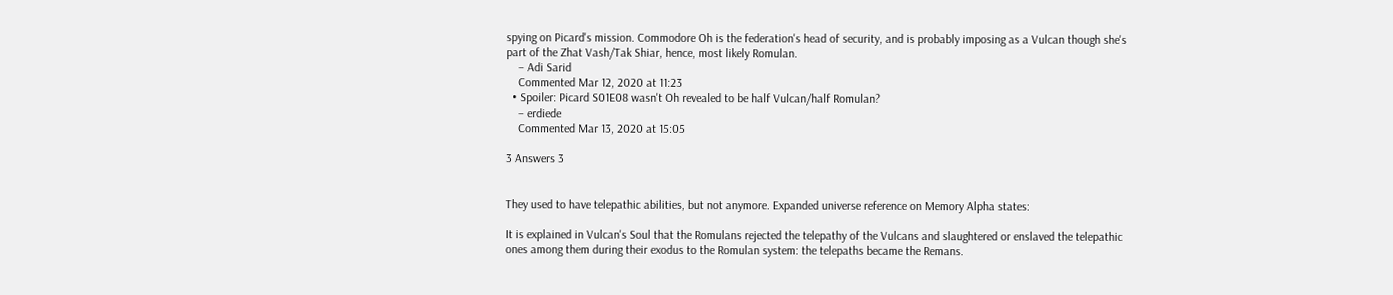spying on Picard's mission. Commodore Oh is the federation's head of security, and is probably imposing as a Vulcan though she's part of the Zhat Vash/Tak Shiar, hence, most likely Romulan.
    – Adi Sarid
    Commented Mar 12, 2020 at 11:23
  • Spoiler: Picard S01E08 wasn't Oh revealed to be half Vulcan/half Romulan?
    – erdiede
    Commented Mar 13, 2020 at 15:05

3 Answers 3


They used to have telepathic abilities, but not anymore. Expanded universe reference on Memory Alpha states:

It is explained in Vulcan's Soul that the Romulans rejected the telepathy of the Vulcans and slaughtered or enslaved the telepathic ones among them during their exodus to the Romulan system: the telepaths became the Remans.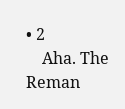• 2
    Aha. The Reman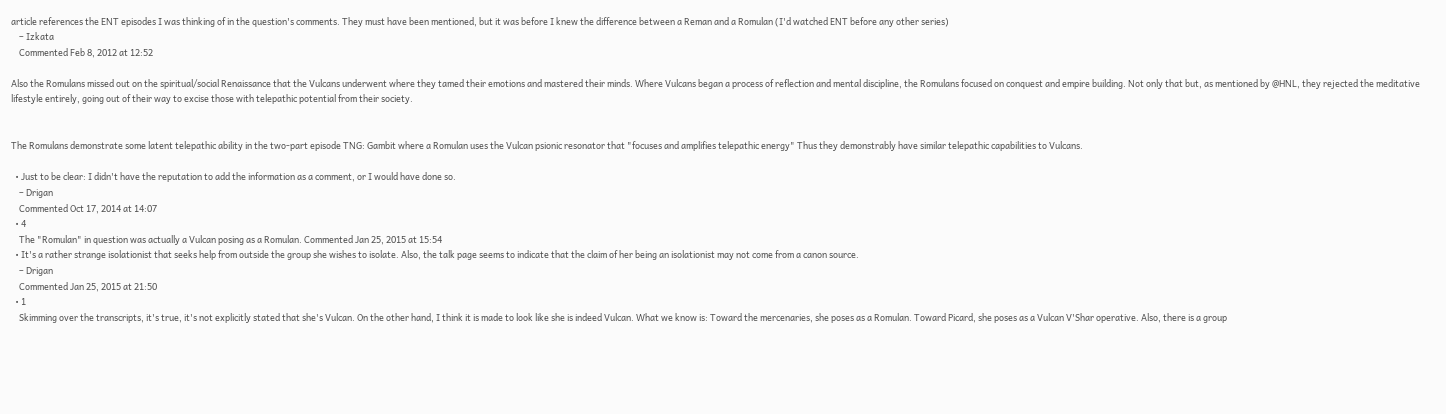article references the ENT episodes I was thinking of in the question's comments. They must have been mentioned, but it was before I knew the difference between a Reman and a Romulan (I'd watched ENT before any other series)
    – Izkata
    Commented Feb 8, 2012 at 12:52

Also the Romulans missed out on the spiritual/social Renaissance that the Vulcans underwent where they tamed their emotions and mastered their minds. Where Vulcans began a process of reflection and mental discipline, the Romulans focused on conquest and empire building. Not only that but, as mentioned by @HNL, they rejected the meditative lifestyle entirely, going out of their way to excise those with telepathic potential from their society.


The Romulans demonstrate some latent telepathic ability in the two-part episode TNG: Gambit where a Romulan uses the Vulcan psionic resonator that "focuses and amplifies telepathic energy" Thus they demonstrably have similar telepathic capabilities to Vulcans.

  • Just to be clear: I didn't have the reputation to add the information as a comment, or I would have done so.
    – Drigan
    Commented Oct 17, 2014 at 14:07
  • 4
    The "Romulan" in question was actually a Vulcan posing as a Romulan. Commented Jan 25, 2015 at 15:54
  • It's a rather strange isolationist that seeks help from outside the group she wishes to isolate. Also, the talk page seems to indicate that the claim of her being an isolationist may not come from a canon source.
    – Drigan
    Commented Jan 25, 2015 at 21:50
  • 1
    Skimming over the transcripts, it's true, it's not explicitly stated that she's Vulcan. On the other hand, I think it is made to look like she is indeed Vulcan. What we know is: Toward the mercenaries, she poses as a Romulan. Toward Picard, she poses as a Vulcan V'Shar operative. Also, there is a group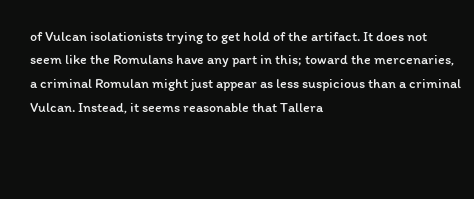of Vulcan isolationists trying to get hold of the artifact. It does not seem like the Romulans have any part in this; toward the mercenaries, a criminal Romulan might just appear as less suspicious than a criminal Vulcan. Instead, it seems reasonable that Tallera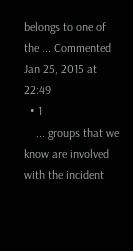belongs to one of the ... Commented Jan 25, 2015 at 22:49
  • 1
    ... groups that we know are involved with the incident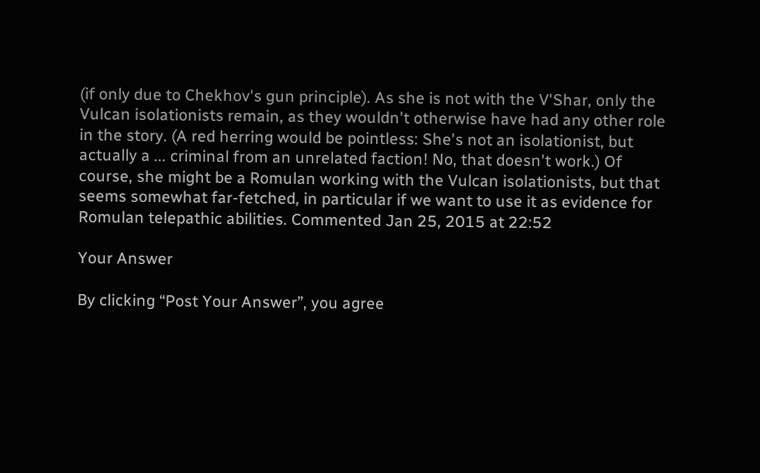(if only due to Chekhov's gun principle). As she is not with the V'Shar, only the Vulcan isolationists remain, as they wouldn't otherwise have had any other role in the story. (A red herring would be pointless: She's not an isolationist, but actually a ... criminal from an unrelated faction! No, that doesn't work.) Of course, she might be a Romulan working with the Vulcan isolationists, but that seems somewhat far-fetched, in particular if we want to use it as evidence for Romulan telepathic abilities. Commented Jan 25, 2015 at 22:52

Your Answer

By clicking “Post Your Answer”, you agree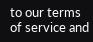to our terms of service and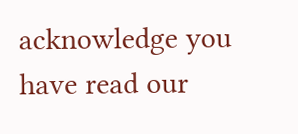acknowledge you have read our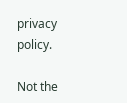privacy policy.

Not the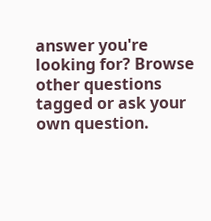answer you're looking for? Browse other questions tagged or ask your own question.